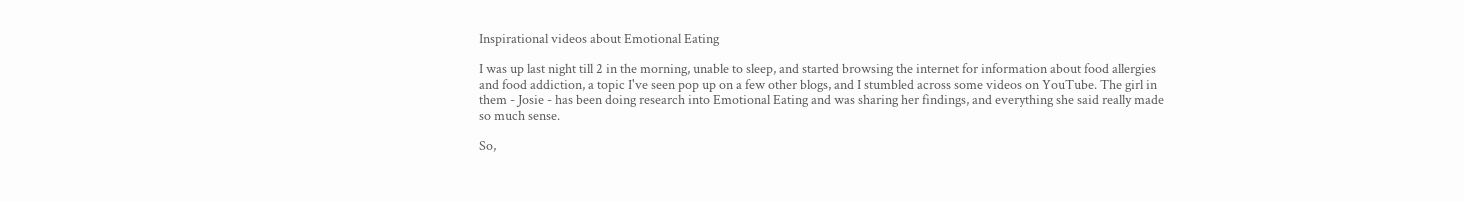Inspirational videos about Emotional Eating

I was up last night till 2 in the morning, unable to sleep, and started browsing the internet for information about food allergies and food addiction, a topic I've seen pop up on a few other blogs, and I stumbled across some videos on YouTube. The girl in them - Josie - has been doing research into Emotional Eating and was sharing her findings, and everything she said really made so much sense.

So,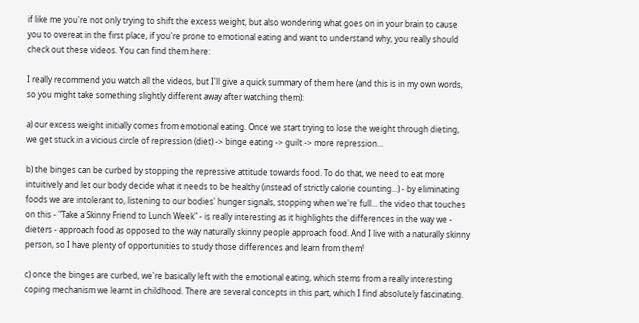if like me you're not only trying to shift the excess weight, but also wondering what goes on in your brain to cause you to overeat in the first place, if you're prone to emotional eating and want to understand why, you really should check out these videos. You can find them here:

I really recommend you watch all the videos, but I'll give a quick summary of them here (and this is in my own words, so you might take something slightly different away after watching them):

a) our excess weight initially comes from emotional eating. Once we start trying to lose the weight through dieting, we get stuck in a vicious circle of repression (diet) -> binge eating -> guilt -> more repression...

b) the binges can be curbed by stopping the repressive attitude towards food. To do that, we need to eat more intuitively and let our body decide what it needs to be healthy (instead of strictly calorie counting...) - by eliminating foods we are intolerant to, listening to our bodies' hunger signals, stopping when we're full... the video that touches on this - "Take a Skinny Friend to Lunch Week" - is really interesting as it highlights the differences in the way we - dieters - approach food as opposed to the way naturally skinny people approach food. And I live with a naturally skinny person, so I have plenty of opportunities to study those differences and learn from them!

c) once the binges are curbed, we're basically left with the emotional eating, which stems from a really interesting coping mechanism we learnt in childhood. There are several concepts in this part, which I find absolutely fascinating.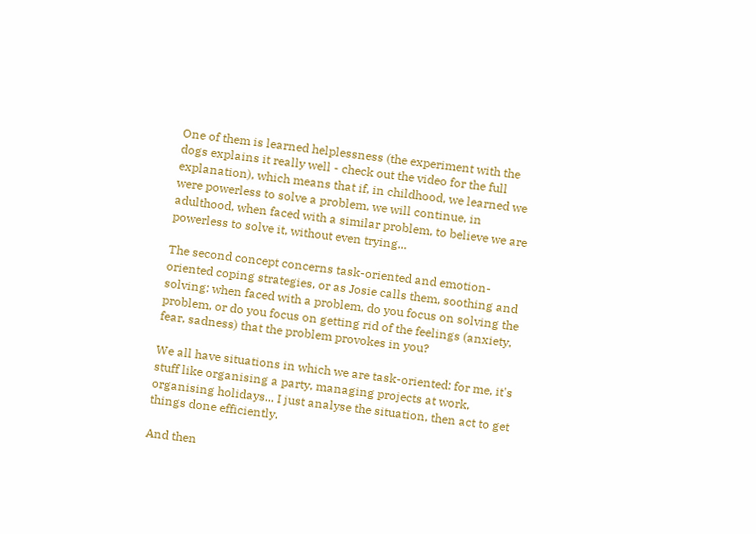One of them is learned helplessness (the experiment with the dogs explains it really well - check out the video for the full explanation), which means that if, in childhood, we learned we were powerless to solve a problem, we will continue, in adulthood, when faced with a similar problem, to believe we are powerless to solve it, without even trying...

The second concept concerns task-oriented and emotion-oriented coping strategies, or as Josie calls them, soothing and solving: when faced with a problem, do you focus on solving the problem, or do you focus on getting rid of the feelings (anxiety, fear, sadness) that the problem provokes in you?

We all have situations in which we are task-oriented: for me, it's stuff like organising a party, managing projects at work, organising holidays... I just analyse the situation, then act to get things done efficiently.

And then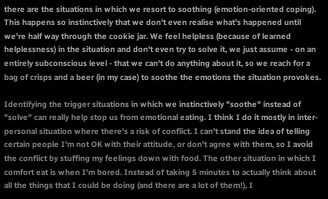there are the situations in which we resort to soothing (emotion-oriented coping). This happens so instinctively that we don't even realise what's happened until we're half way through the cookie jar. We feel helpless (because of learned helplessness) in the situation and don't even try to solve it, we just assume - on an entirely subconscious level - that we can't do anything about it, so we reach for a bag of crisps and a beer (in my case) to soothe the emotions the situation provokes.

Identifying the trigger situations in which we instinctively "soothe" instead of "solve" can really help stop us from emotional eating. I think I do it mostly in inter-personal situation where there's a risk of conflict. I can't stand the idea of telling certain people I'm not OK with their attitude, or don't agree with them, so I avoid the conflict by stuffing my feelings down with food. The other situation in which I comfort eat is when I'm bored. Instead of taking 5 minutes to actually think about all the things that I could be doing (and there are a lot of them!), I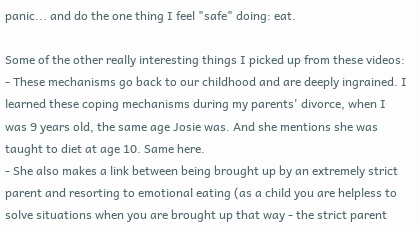panic... and do the one thing I feel "safe" doing: eat.

Some of the other really interesting things I picked up from these videos:
- These mechanisms go back to our childhood and are deeply ingrained. I learned these coping mechanisms during my parents' divorce, when I was 9 years old, the same age Josie was. And she mentions she was taught to diet at age 10. Same here.
- She also makes a link between being brought up by an extremely strict parent and resorting to emotional eating (as a child you are helpless to solve situations when you are brought up that way - the strict parent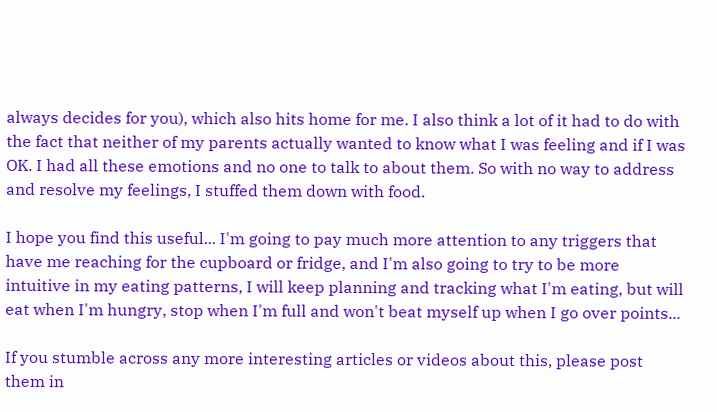always decides for you), which also hits home for me. I also think a lot of it had to do with the fact that neither of my parents actually wanted to know what I was feeling and if I was OK. I had all these emotions and no one to talk to about them. So with no way to address and resolve my feelings, I stuffed them down with food.

I hope you find this useful... I'm going to pay much more attention to any triggers that have me reaching for the cupboard or fridge, and I'm also going to try to be more intuitive in my eating patterns, I will keep planning and tracking what I'm eating, but will eat when I'm hungry, stop when I'm full and won't beat myself up when I go over points...

If you stumble across any more interesting articles or videos about this, please post them in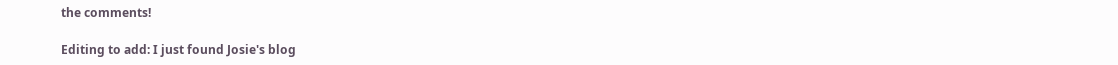the comments!

Editing to add: I just found Josie's blog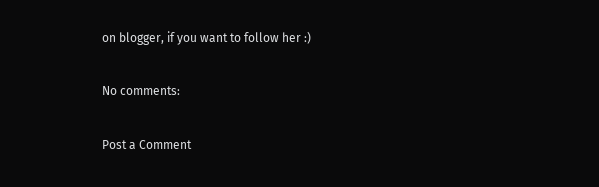on blogger, if you want to follow her :)

No comments:

Post a Comment